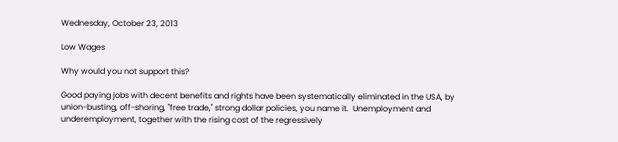Wednesday, October 23, 2013

Low Wages

Why would you not support this?

Good paying jobs with decent benefits and rights have been systematically eliminated in the USA, by union-busting, off-shoring, "free trade," strong dollar policies, you name it.  Unemployment and underemployment, together with the rising cost of the regressively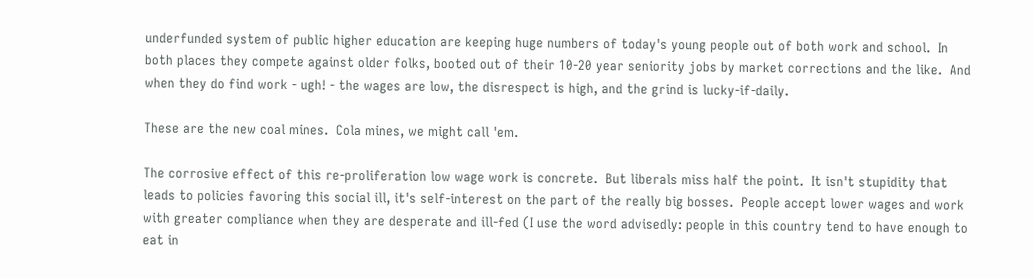underfunded system of public higher education are keeping huge numbers of today's young people out of both work and school.  In both places they compete against older folks, booted out of their 10-20 year seniority jobs by market corrections and the like.  And when they do find work - ugh! - the wages are low, the disrespect is high, and the grind is lucky-if-daily.

These are the new coal mines.  Cola mines, we might call 'em.

The corrosive effect of this re-proliferation low wage work is concrete.  But liberals miss half the point.  It isn't stupidity that leads to policies favoring this social ill, it's self-interest on the part of the really big bosses.  People accept lower wages and work with greater compliance when they are desperate and ill-fed (I use the word advisedly: people in this country tend to have enough to eat in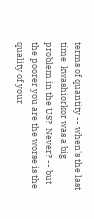terms of quantity -- when's the last time  kwashiorkor was a big problem in the US?  Never? -- but the poorer you are the worse is the quality of your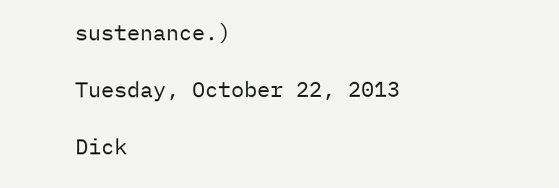sustenance.)

Tuesday, October 22, 2013

Dick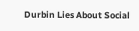Durbin Lies About Social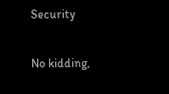Security

No kidding,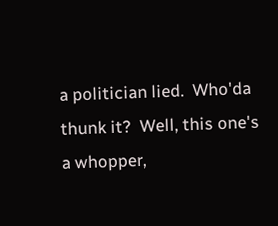a politician lied.  Who'da thunk it?  Well, this one's a whopper,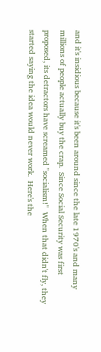and it's insidious because it's been around since the late 1970's and many millions of people actually buy the crap.  Since Social Security was first proposed, its detractors have screamed "socialism!"  When that didn't fly, they started saying the idea would never work.  Here's the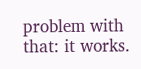problem with that: it works.